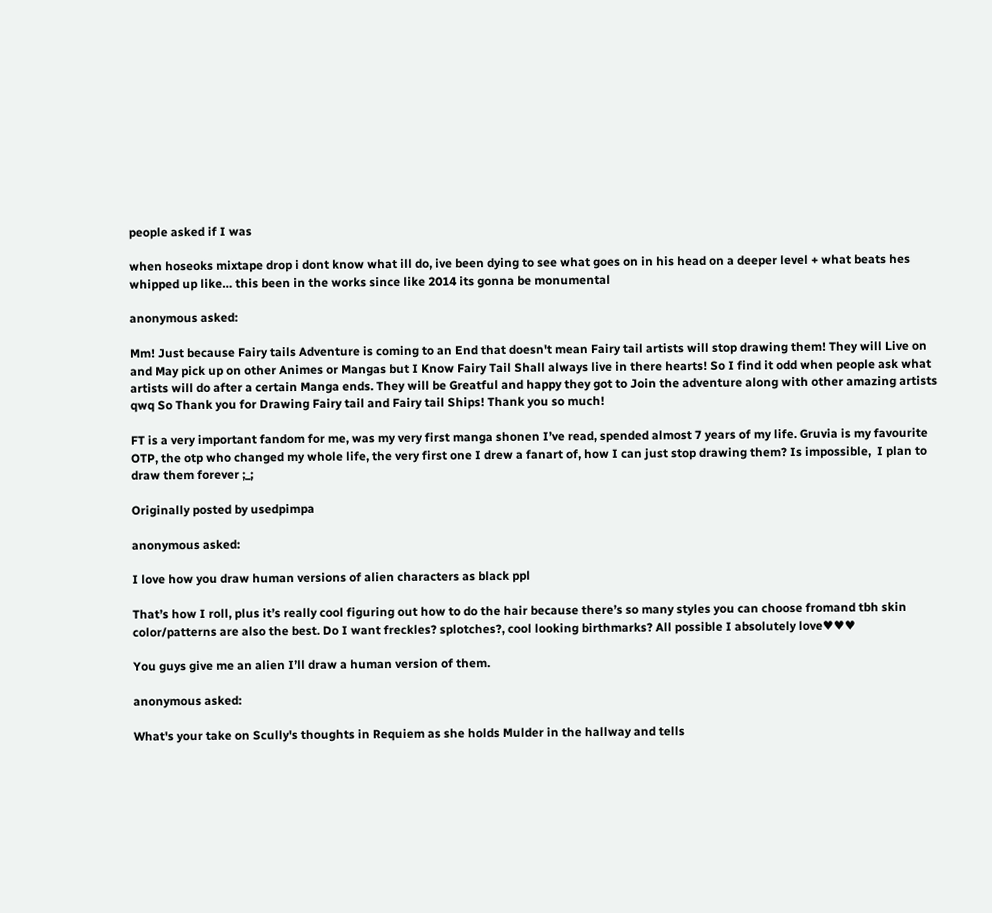people asked if I was

when hoseoks mixtape drop i dont know what ill do, ive been dying to see what goes on in his head on a deeper level + what beats hes whipped up like… this been in the works since like 2014 its gonna be monumental

anonymous asked:

Mm! Just because Fairy tails Adventure is coming to an End that doesn't mean Fairy tail artists will stop drawing them! They will Live on and May pick up on other Animes or Mangas but I Know Fairy Tail Shall always live in there hearts! So I find it odd when people ask what artists will do after a certain Manga ends. They will be Greatful and happy they got to Join the adventure along with other amazing artists  qwq So Thank you for Drawing Fairy tail and Fairy tail Ships! Thank you so much!

FT is a very important fandom for me, was my very first manga shonen I’ve read, spended almost 7 years of my life. Gruvia is my favourite OTP, the otp who changed my whole life, the very first one I drew a fanart of, how I can just stop drawing them? Is impossible,  I plan to draw them forever ;_;

Originally posted by usedpimpa

anonymous asked:

I love how you draw human versions of alien characters as black ppl

That’s how I roll, plus it’s really cool figuring out how to do the hair because there’s so many styles you can choose fromand tbh skin color/patterns are also the best. Do I want freckles? splotches?, cool looking birthmarks? All possible I absolutely love♥♥♥

You guys give me an alien I’ll draw a human version of them.

anonymous asked:

What's your take on Scully's thoughts in Requiem as she holds Mulder in the hallway and tells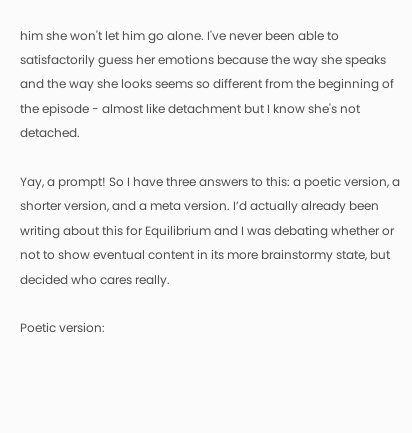him she won't let him go alone. I've never been able to satisfactorily guess her emotions because the way she speaks and the way she looks seems so different from the beginning of the episode - almost like detachment but I know she's not detached.

Yay, a prompt! So I have three answers to this: a poetic version, a shorter version, and a meta version. I’d actually already been writing about this for Equilibrium and I was debating whether or not to show eventual content in its more brainstormy state, but decided who cares really.

Poetic version: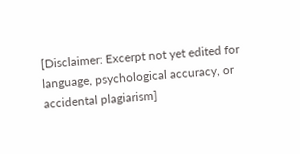[Disclaimer: Excerpt not yet edited for language, psychological accuracy, or accidental plagiarism]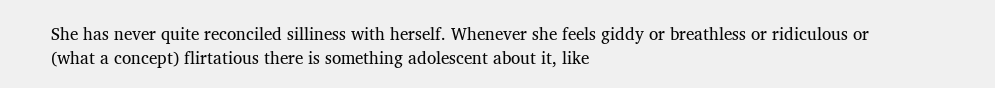She has never quite reconciled silliness with herself. Whenever she feels giddy or breathless or ridiculous or (what a concept) flirtatious there is something adolescent about it, like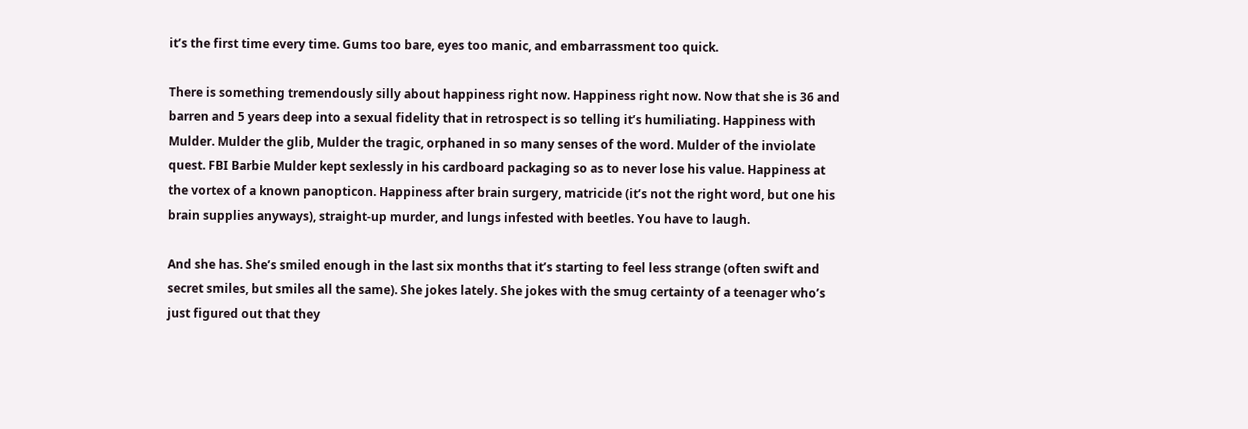it’s the first time every time. Gums too bare, eyes too manic, and embarrassment too quick.

There is something tremendously silly about happiness right now. Happiness right now. Now that she is 36 and barren and 5 years deep into a sexual fidelity that in retrospect is so telling it’s humiliating. Happiness with Mulder. Mulder the glib, Mulder the tragic, orphaned in so many senses of the word. Mulder of the inviolate quest. FBI Barbie Mulder kept sexlessly in his cardboard packaging so as to never lose his value. Happiness at the vortex of a known panopticon. Happiness after brain surgery, matricide (it’s not the right word, but one his brain supplies anyways), straight-up murder, and lungs infested with beetles. You have to laugh.

And she has. She’s smiled enough in the last six months that it’s starting to feel less strange (often swift and secret smiles, but smiles all the same). She jokes lately. She jokes with the smug certainty of a teenager who’s just figured out that they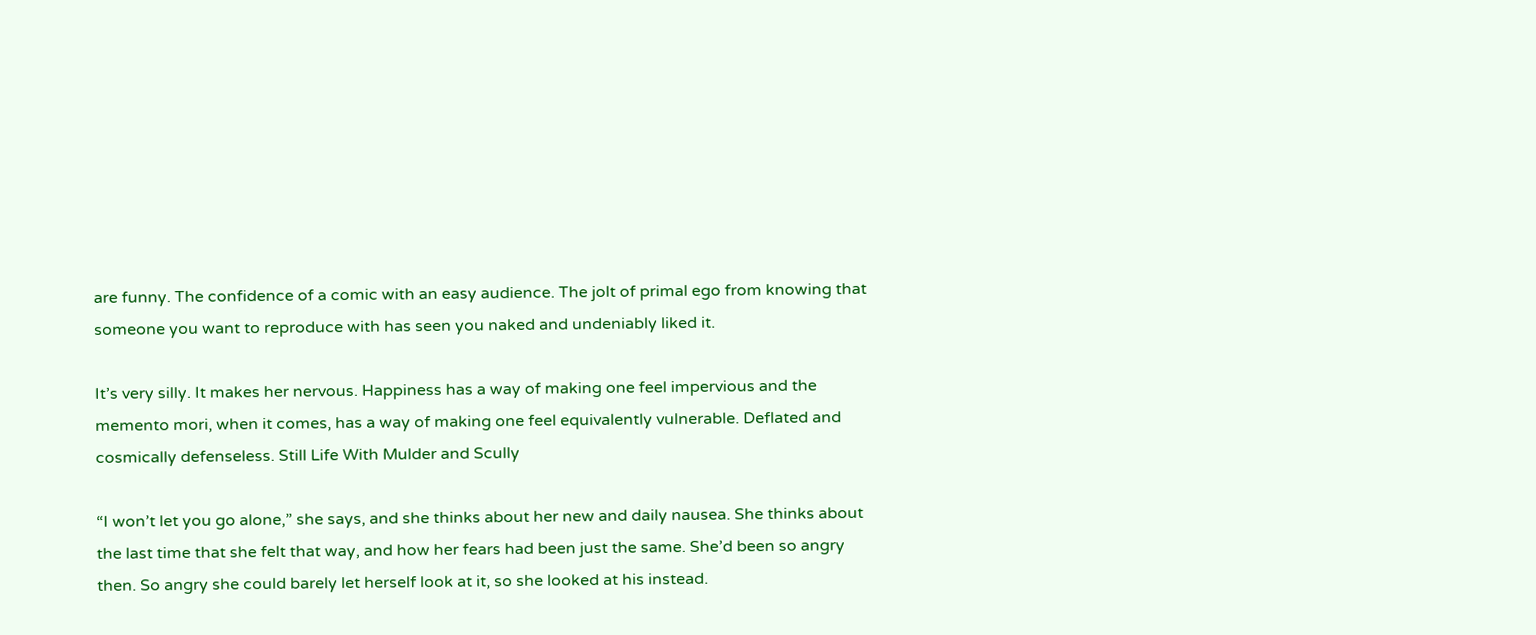are funny. The confidence of a comic with an easy audience. The jolt of primal ego from knowing that someone you want to reproduce with has seen you naked and undeniably liked it.

It’s very silly. It makes her nervous. Happiness has a way of making one feel impervious and the memento mori, when it comes, has a way of making one feel equivalently vulnerable. Deflated and cosmically defenseless. Still Life With Mulder and Scully

“I won’t let you go alone,” she says, and she thinks about her new and daily nausea. She thinks about the last time that she felt that way, and how her fears had been just the same. She’d been so angry then. So angry she could barely let herself look at it, so she looked at his instead.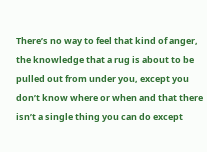There’s no way to feel that kind of anger, the knowledge that a rug is about to be pulled out from under you, except you don’t know where or when and that there isn’t a single thing you can do except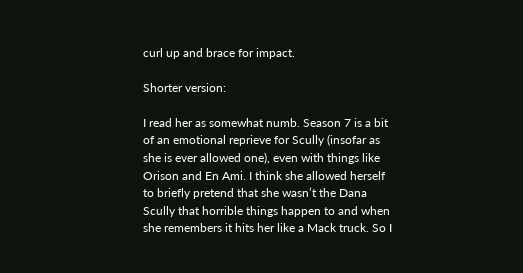curl up and brace for impact.

Shorter version:

I read her as somewhat numb. Season 7 is a bit of an emotional reprieve for Scully (insofar as she is ever allowed one), even with things like Orison and En Ami. I think she allowed herself to briefly pretend that she wasn’t the Dana Scully that horrible things happen to and when she remembers it hits her like a Mack truck. So I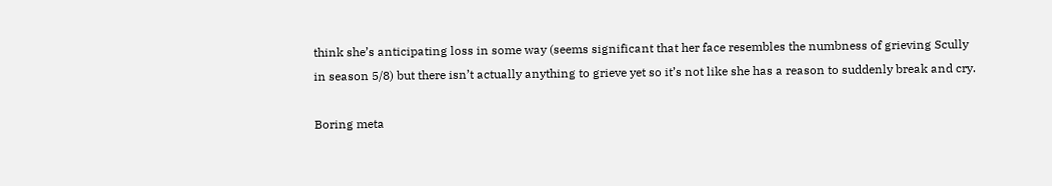think she’s anticipating loss in some way (seems significant that her face resembles the numbness of grieving Scully in season 5/8) but there isn’t actually anything to grieve yet so it’s not like she has a reason to suddenly break and cry.

Boring meta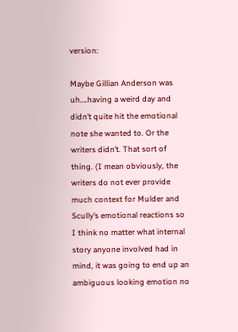version:

Maybe Gillian Anderson was uh….having a weird day and didn’t quite hit the emotional note she wanted to. Or the writers didn’t. That sort of thing. (I mean obviously, the writers do not ever provide much context for Mulder and Scully’s emotional reactions so I think no matter what internal story anyone involved had in mind, it was going to end up an ambiguous looking emotion no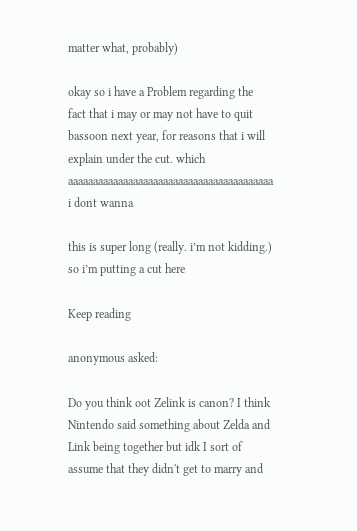matter what, probably)

okay so i have a Problem regarding the fact that i may or may not have to quit bassoon next year, for reasons that i will explain under the cut. which aaaaaaaaaaaaaaaaaaaaaaaaaaaaaaaaaaaaaaaaa i dont wanna

this is super long (really. i’m not kidding.) so i’m putting a cut here

Keep reading

anonymous asked:

Do you think oot Zelink is canon? I think Nintendo said something about Zelda and Link being together but idk I sort of assume that they didn't get to marry and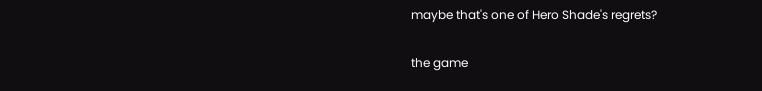maybe that's one of Hero Shade's regrets?


the game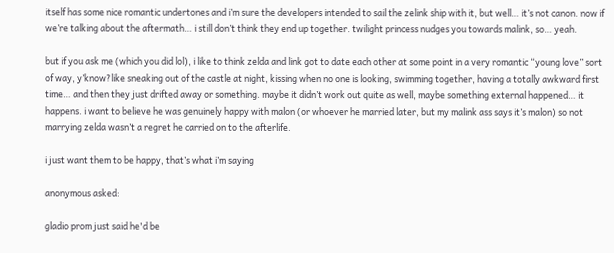itself has some nice romantic undertones and i’m sure the developers intended to sail the zelink ship with it, but well… it’s not canon. now if we’re talking about the aftermath… i still don’t think they end up together. twilight princess nudges you towards malink, so… yeah.

but if you ask me (which you did lol), i like to think zelda and link got to date each other at some point in a very romantic “young love” sort of way, y’know?like sneaking out of the castle at night, kissing when no one is looking, swimming together, having a totally awkward first time… and then they just drifted away or something. maybe it didn’t work out quite as well, maybe something external happened… it happens. i want to believe he was genuinely happy with malon (or whoever he married later, but my malink ass says it’s malon) so not marrying zelda wasn’t a regret he carried on to the afterlife.

i just want them to be happy, that’s what i’m saying

anonymous asked:

gladio prom just said he'd be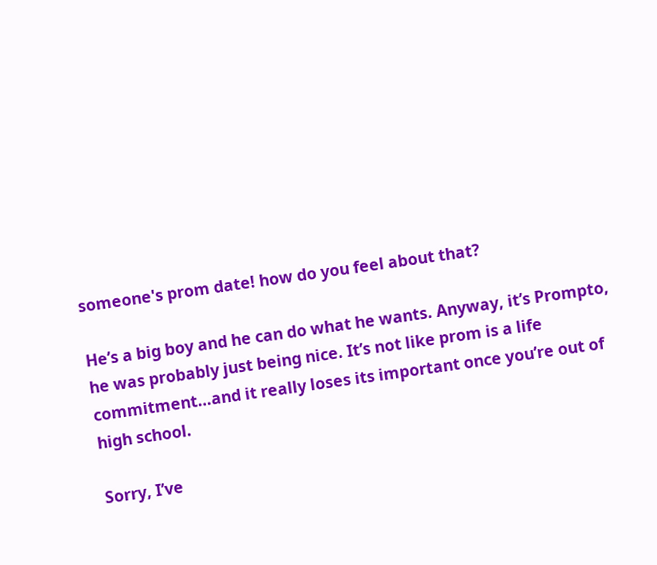someone's prom date! how do you feel about that?

He’s a big boy and he can do what he wants. Anyway, it’s Prompto, he was probably just being nice. It’s not like prom is a life commitment…and it really loses its important once you’re out of high school.

Sorry, I’ve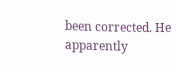been corrected. He apparently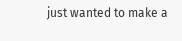just wanted to make a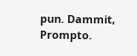pun. Dammit, Prompto.